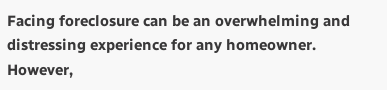Facing foreclosure can be an overwhelming and distressing experience for any homeowner. However,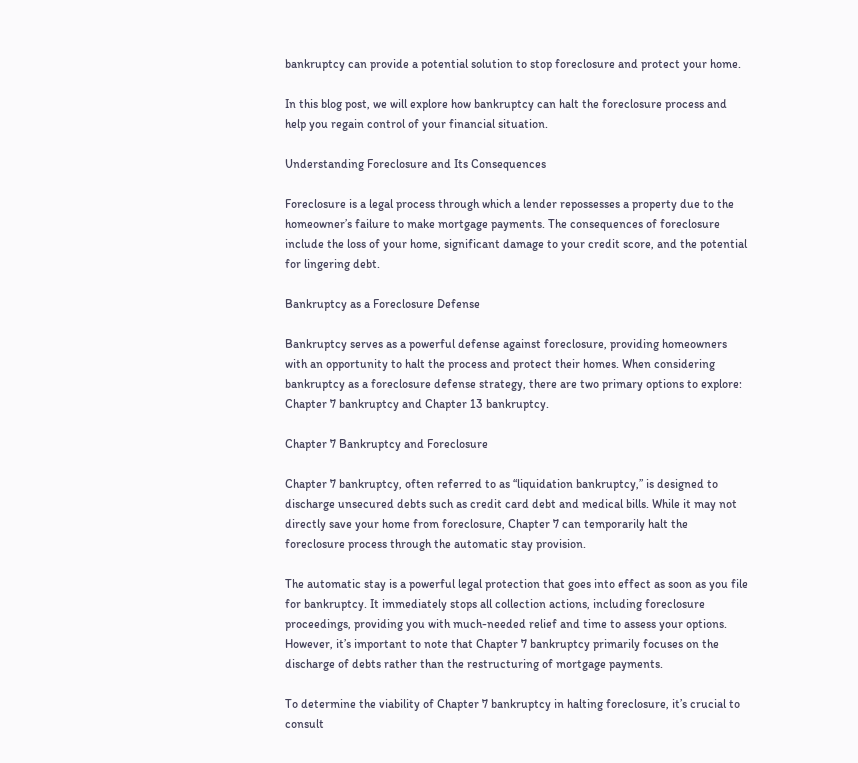bankruptcy can provide a potential solution to stop foreclosure and protect your home.

In this blog post, we will explore how bankruptcy can halt the foreclosure process and help you regain control of your financial situation.

Understanding Foreclosure and Its Consequences

Foreclosure is a legal process through which a lender repossesses a property due to the homeowner’s failure to make mortgage payments. The consequences of foreclosure include the loss of your home, significant damage to your credit score, and the potential for lingering debt.

Bankruptcy as a Foreclosure Defense

Bankruptcy serves as a powerful defense against foreclosure, providing homeowners with an opportunity to halt the process and protect their homes. When considering bankruptcy as a foreclosure defense strategy, there are two primary options to explore: Chapter 7 bankruptcy and Chapter 13 bankruptcy.

Chapter 7 Bankruptcy and Foreclosure

Chapter 7 bankruptcy, often referred to as “liquidation bankruptcy,” is designed to discharge unsecured debts such as credit card debt and medical bills. While it may not directly save your home from foreclosure, Chapter 7 can temporarily halt the foreclosure process through the automatic stay provision.

The automatic stay is a powerful legal protection that goes into effect as soon as you file for bankruptcy. It immediately stops all collection actions, including foreclosure proceedings, providing you with much-needed relief and time to assess your options. However, it’s important to note that Chapter 7 bankruptcy primarily focuses on the discharge of debts rather than the restructuring of mortgage payments.

To determine the viability of Chapter 7 bankruptcy in halting foreclosure, it’s crucial to consult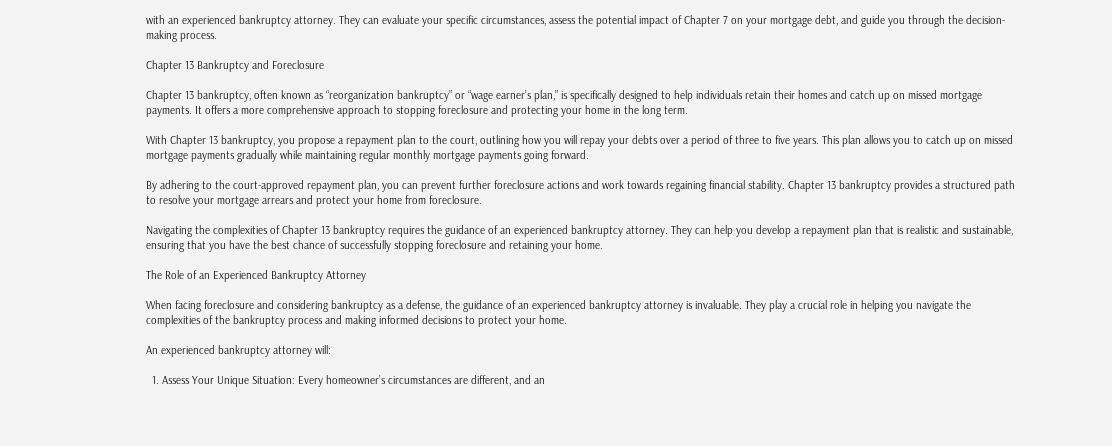with an experienced bankruptcy attorney. They can evaluate your specific circumstances, assess the potential impact of Chapter 7 on your mortgage debt, and guide you through the decision-making process.

Chapter 13 Bankruptcy and Foreclosure

Chapter 13 bankruptcy, often known as “reorganization bankruptcy” or “wage earner’s plan,” is specifically designed to help individuals retain their homes and catch up on missed mortgage payments. It offers a more comprehensive approach to stopping foreclosure and protecting your home in the long term.

With Chapter 13 bankruptcy, you propose a repayment plan to the court, outlining how you will repay your debts over a period of three to five years. This plan allows you to catch up on missed mortgage payments gradually while maintaining regular monthly mortgage payments going forward.

By adhering to the court-approved repayment plan, you can prevent further foreclosure actions and work towards regaining financial stability. Chapter 13 bankruptcy provides a structured path to resolve your mortgage arrears and protect your home from foreclosure.

Navigating the complexities of Chapter 13 bankruptcy requires the guidance of an experienced bankruptcy attorney. They can help you develop a repayment plan that is realistic and sustainable, ensuring that you have the best chance of successfully stopping foreclosure and retaining your home.

The Role of an Experienced Bankruptcy Attorney

When facing foreclosure and considering bankruptcy as a defense, the guidance of an experienced bankruptcy attorney is invaluable. They play a crucial role in helping you navigate the complexities of the bankruptcy process and making informed decisions to protect your home.

An experienced bankruptcy attorney will:

  1. Assess Your Unique Situation: Every homeowner’s circumstances are different, and an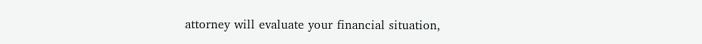attorney will evaluate your financial situation,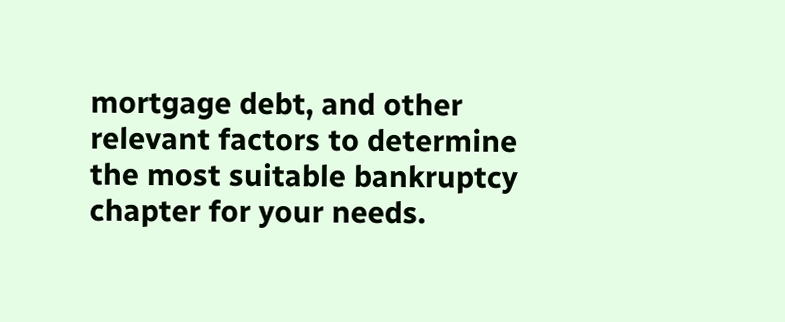mortgage debt, and other relevant factors to determine the most suitable bankruptcy chapter for your needs.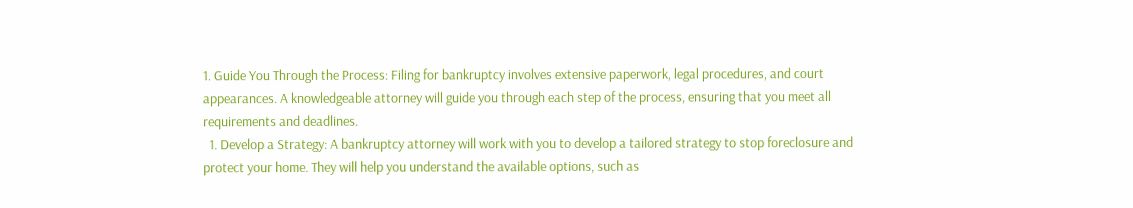1. Guide You Through the Process: Filing for bankruptcy involves extensive paperwork, legal procedures, and court appearances. A knowledgeable attorney will guide you through each step of the process, ensuring that you meet all requirements and deadlines.
  1. Develop a Strategy: A bankruptcy attorney will work with you to develop a tailored strategy to stop foreclosure and protect your home. They will help you understand the available options, such as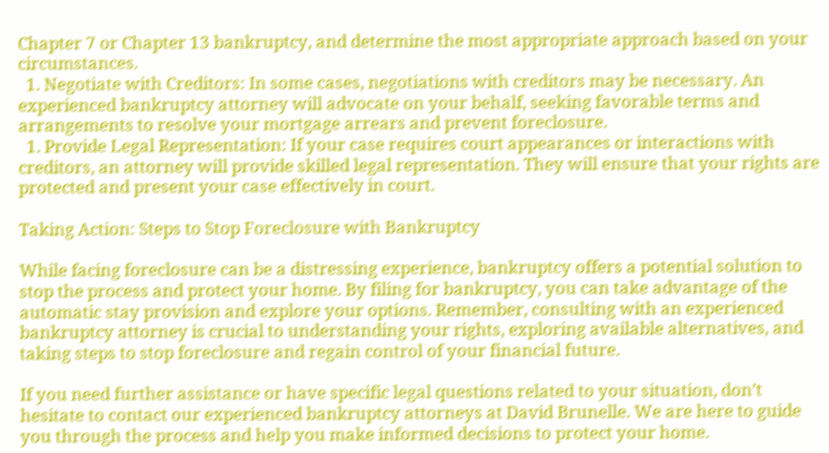Chapter 7 or Chapter 13 bankruptcy, and determine the most appropriate approach based on your circumstances.
  1. Negotiate with Creditors: In some cases, negotiations with creditors may be necessary. An experienced bankruptcy attorney will advocate on your behalf, seeking favorable terms and arrangements to resolve your mortgage arrears and prevent foreclosure.
  1. Provide Legal Representation: If your case requires court appearances or interactions with creditors, an attorney will provide skilled legal representation. They will ensure that your rights are protected and present your case effectively in court.

Taking Action: Steps to Stop Foreclosure with Bankruptcy

While facing foreclosure can be a distressing experience, bankruptcy offers a potential solution to stop the process and protect your home. By filing for bankruptcy, you can take advantage of the automatic stay provision and explore your options. Remember, consulting with an experienced bankruptcy attorney is crucial to understanding your rights, exploring available alternatives, and taking steps to stop foreclosure and regain control of your financial future.

If you need further assistance or have specific legal questions related to your situation, don’t hesitate to contact our experienced bankruptcy attorneys at David Brunelle. We are here to guide you through the process and help you make informed decisions to protect your home.